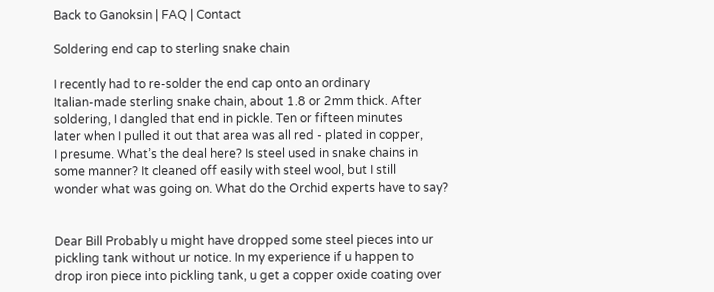Back to Ganoksin | FAQ | Contact

Soldering end cap to sterling snake chain

I recently had to re-solder the end cap onto an ordinary
Italian-made sterling snake chain, about 1.8 or 2mm thick. After
soldering, I dangled that end in pickle. Ten or fifteen minutes
later when I pulled it out that area was all red - plated in copper,
I presume. What’s the deal here? Is steel used in snake chains in
some manner? It cleaned off easily with steel wool, but I still
wonder what was going on. What do the Orchid experts have to say?


Dear Bill Probably u might have dropped some steel pieces into ur
pickling tank without ur notice. In my experience if u happen to
drop iron piece into pickling tank, u get a copper oxide coating over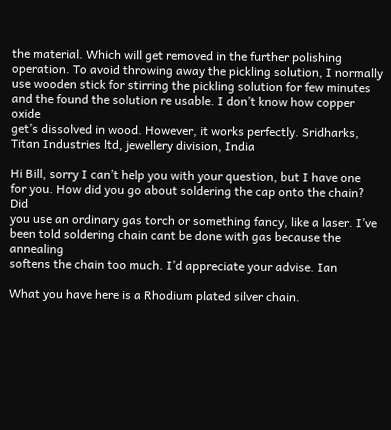the material. Which will get removed in the further polishing
operation. To avoid throwing away the pickling solution, I normally
use wooden stick for stirring the pickling solution for few minutes
and the found the solution re usable. I don’t know how copper oxide
get’s dissolved in wood. However, it works perfectly. Sridharks,
Titan Industries ltd, jewellery division, India

Hi Bill, sorry I can’t help you with your question, but I have one
for you. How did you go about soldering the cap onto the chain? Did
you use an ordinary gas torch or something fancy, like a laser. I’ve
been told soldering chain cant be done with gas because the annealing
softens the chain too much. I’d appreciate your advise. Ian

What you have here is a Rhodium plated silver chain.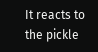It reacts to
the pickle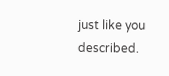just like you described.